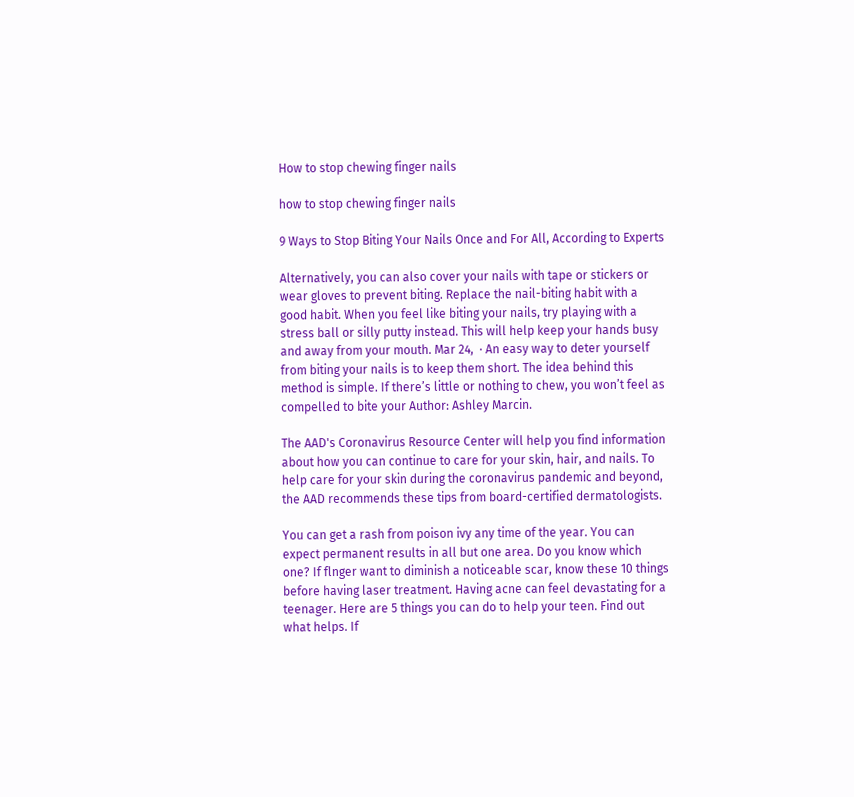How to stop chewing finger nails

how to stop chewing finger nails

9 Ways to Stop Biting Your Nails Once and For All, According to Experts

Alternatively, you can also cover your nails with tape or stickers or wear gloves to prevent biting. Replace the nail-biting habit with a good habit. When you feel like biting your nails, try playing with a stress ball or silly putty instead. This will help keep your hands busy and away from your mouth. Mar 24,  · An easy way to deter yourself from biting your nails is to keep them short. The idea behind this method is simple. If there’s little or nothing to chew, you won’t feel as compelled to bite your Author: Ashley Marcin.

The AAD's Coronavirus Resource Center will help you find information about how you can continue to care for your skin, hair, and nails. To help care for your skin during the coronavirus pandemic and beyond, the AAD recommends these tips from board-certified dermatologists.

You can get a rash from poison ivy any time of the year. You can expect permanent results in all but one area. Do you know which one? If flnger want to diminish a noticeable scar, know these 10 things before having laser treatment. Having acne can feel devastating for a teenager. Here are 5 things you can do to help your teen. Find out what helps. If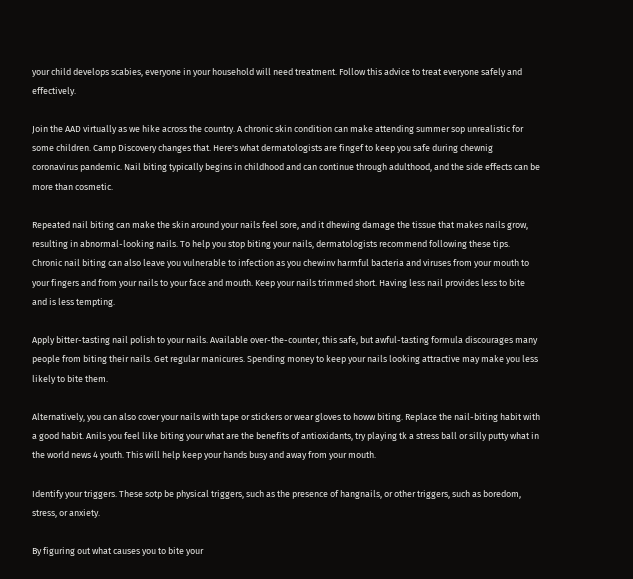your child develops scabies, everyone in your household will need treatment. Follow this advice to treat everyone safely and effectively.

Join the AAD virtually as we hike across the country. A chronic skin condition can make attending summer sop unrealistic for some children. Camp Discovery changes that. Here's what dermatologists are fingef to keep you safe during chewnig coronavirus pandemic. Nail biting typically begins in childhood and can continue through adulthood, and the side effects can be more than cosmetic.

Repeated nail biting can make the skin around your nails feel sore, and it dhewing damage the tissue that makes nails grow, resulting in abnormal-looking nails. To help you stop biting your nails, dermatologists recommend following these tips. Chronic nail biting can also leave you vulnerable to infection as you chewinv harmful bacteria and viruses from your mouth to your fingers and from your nails to your face and mouth. Keep your nails trimmed short. Having less nail provides less to bite and is less tempting.

Apply bitter-tasting nail polish to your nails. Available over-the-counter, this safe, but awful-tasting formula discourages many people from biting their nails. Get regular manicures. Spending money to keep your nails looking attractive may make you less likely to bite them.

Alternatively, you can also cover your nails with tape or stickers or wear gloves to howw biting. Replace the nail-biting habit with a good habit. Anils you feel like biting your what are the benefits of antioxidants, try playing tk a stress ball or silly putty what in the world news 4 youth. This will help keep your hands busy and away from your mouth.

Identify your triggers. These sotp be physical triggers, such as the presence of hangnails, or other triggers, such as boredom, stress, or anxiety.

By figuring out what causes you to bite your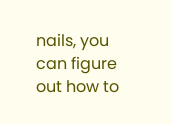nails, you can figure out how to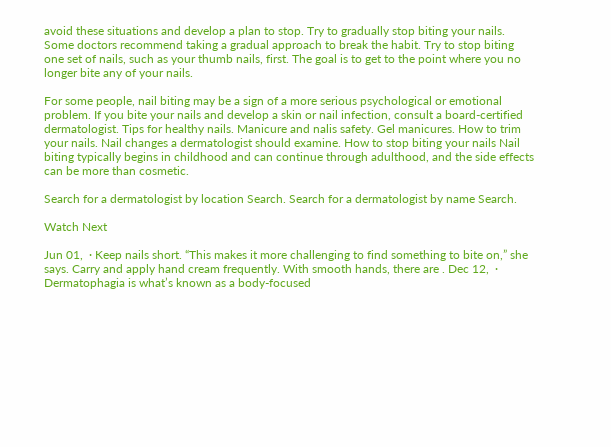avoid these situations and develop a plan to stop. Try to gradually stop biting your nails. Some doctors recommend taking a gradual approach to break the habit. Try to stop biting one set of nails, such as your thumb nails, first. The goal is to get to the point where you no longer bite any of your nails.

For some people, nail biting may be a sign of a more serious psychological or emotional problem. If you bite your nails and develop a skin or nail infection, consult a board-certified dermatologist. Tips for healthy nails. Manicure and nalis safety. Gel manicures. How to trim your nails. Nail changes a dermatologist should examine. How to stop biting your nails Nail biting typically begins in childhood and can continue through adulthood, and the side effects can be more than cosmetic.

Search for a dermatologist by location Search. Search for a dermatologist by name Search.

Watch Next

Jun 01,  · Keep nails short. “This makes it more challenging to find something to bite on,” she says. Carry and apply hand cream frequently. With smooth hands, there are . Dec 12,  · Dermatophagia is what’s known as a body-focused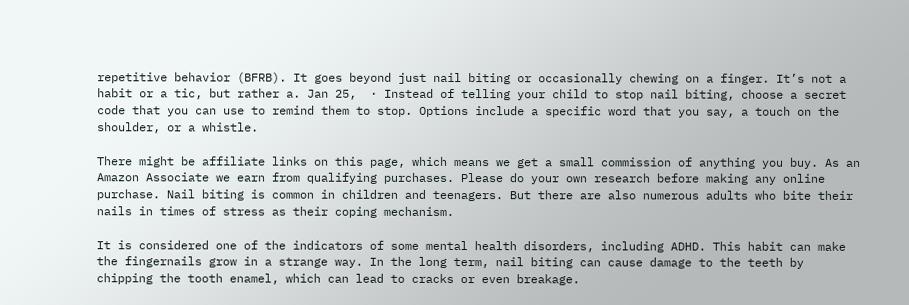repetitive behavior (BFRB). It goes beyond just nail biting or occasionally chewing on a finger. It’s not a habit or a tic, but rather a. Jan 25,  · Instead of telling your child to stop nail biting, choose a secret code that you can use to remind them to stop. Options include a specific word that you say, a touch on the shoulder, or a whistle.

There might be affiliate links on this page, which means we get a small commission of anything you buy. As an Amazon Associate we earn from qualifying purchases. Please do your own research before making any online purchase. Nail biting is common in children and teenagers. But there are also numerous adults who bite their nails in times of stress as their coping mechanism.

It is considered one of the indicators of some mental health disorders, including ADHD. This habit can make the fingernails grow in a strange way. In the long term, nail biting can cause damage to the teeth by chipping the tooth enamel, which can lead to cracks or even breakage.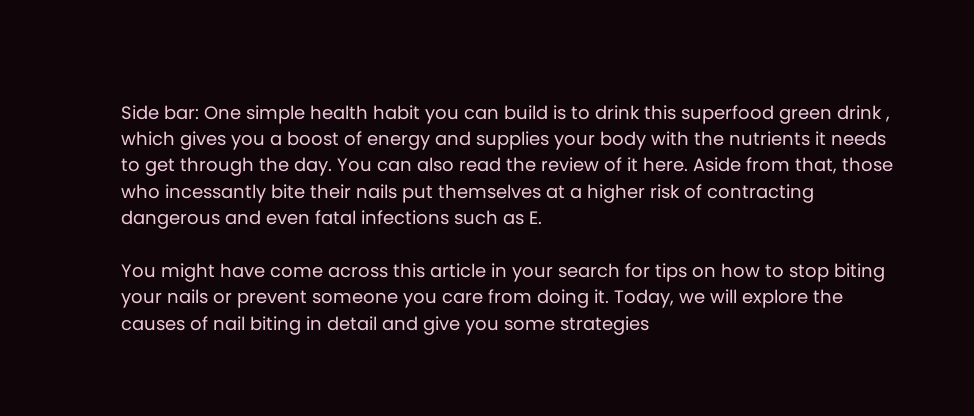Side bar: One simple health habit you can build is to drink this superfood green drink , which gives you a boost of energy and supplies your body with the nutrients it needs to get through the day. You can also read the review of it here. Aside from that, those who incessantly bite their nails put themselves at a higher risk of contracting dangerous and even fatal infections such as E.

You might have come across this article in your search for tips on how to stop biting your nails or prevent someone you care from doing it. Today, we will explore the causes of nail biting in detail and give you some strategies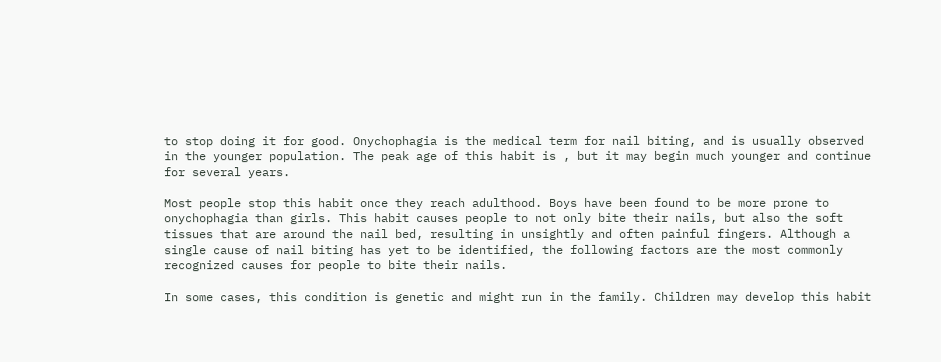to stop doing it for good. Onychophagia is the medical term for nail biting, and is usually observed in the younger population. The peak age of this habit is , but it may begin much younger and continue for several years.

Most people stop this habit once they reach adulthood. Boys have been found to be more prone to onychophagia than girls. This habit causes people to not only bite their nails, but also the soft tissues that are around the nail bed, resulting in unsightly and often painful fingers. Although a single cause of nail biting has yet to be identified, the following factors are the most commonly recognized causes for people to bite their nails.

In some cases, this condition is genetic and might run in the family. Children may develop this habit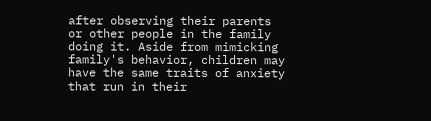after observing their parents or other people in the family doing it. Aside from mimicking family's behavior, children may have the same traits of anxiety that run in their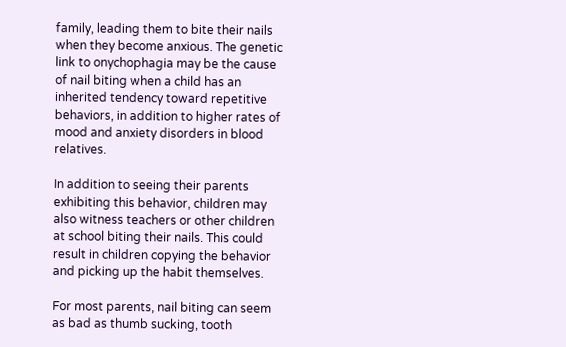family, leading them to bite their nails when they become anxious. The genetic link to onychophagia may be the cause of nail biting when a child has an inherited tendency toward repetitive behaviors, in addition to higher rates of mood and anxiety disorders in blood relatives.

In addition to seeing their parents exhibiting this behavior, children may also witness teachers or other children at school biting their nails. This could result in children copying the behavior and picking up the habit themselves.

For most parents, nail biting can seem as bad as thumb sucking, tooth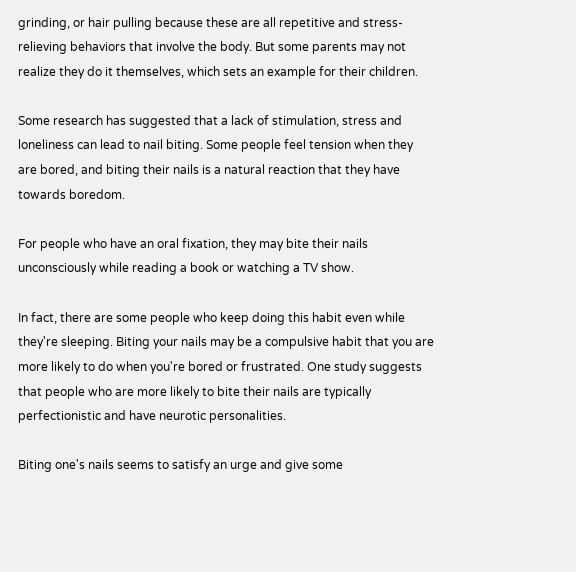grinding, or hair pulling because these are all repetitive and stress-relieving behaviors that involve the body. But some parents may not realize they do it themselves, which sets an example for their children.

Some research has suggested that a lack of stimulation, stress and loneliness can lead to nail biting. Some people feel tension when they are bored, and biting their nails is a natural reaction that they have towards boredom.

For people who have an oral fixation, they may bite their nails unconsciously while reading a book or watching a TV show.

In fact, there are some people who keep doing this habit even while they're sleeping. Biting your nails may be a compulsive habit that you are more likely to do when you're bored or frustrated. One study suggests that people who are more likely to bite their nails are typically perfectionistic and have neurotic personalities.

Biting one's nails seems to satisfy an urge and give some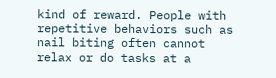kind of reward. People with repetitive behaviors such as nail biting often cannot relax or do tasks at a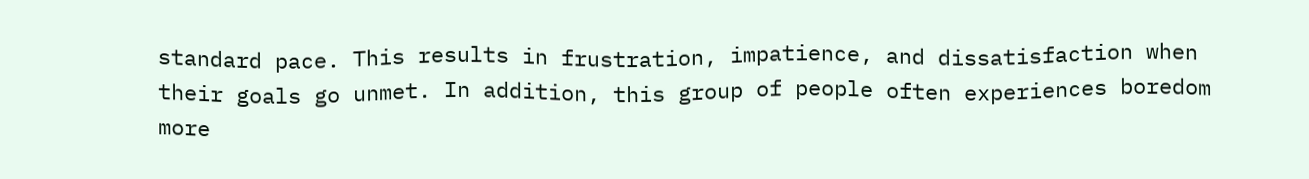standard pace. This results in frustration, impatience, and dissatisfaction when their goals go unmet. In addition, this group of people often experiences boredom more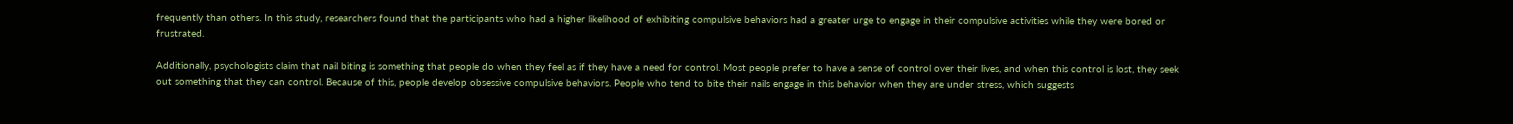frequently than others. In this study, researchers found that the participants who had a higher likelihood of exhibiting compulsive behaviors had a greater urge to engage in their compulsive activities while they were bored or frustrated.

Additionally, psychologists claim that nail biting is something that people do when they feel as if they have a need for control. Most people prefer to have a sense of control over their lives, and when this control is lost, they seek out something that they can control. Because of this, people develop obsessive compulsive behaviors. People who tend to bite their nails engage in this behavior when they are under stress, which suggests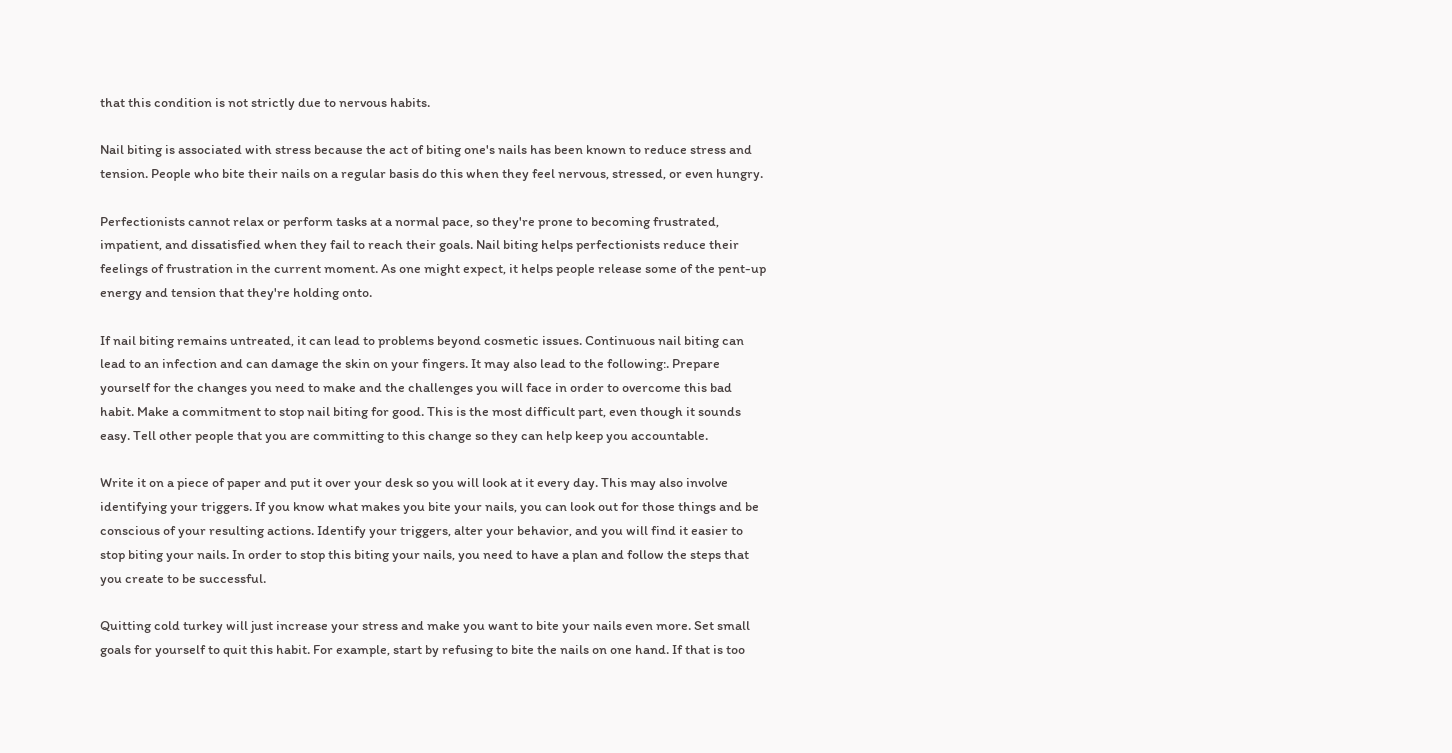that this condition is not strictly due to nervous habits.

Nail biting is associated with stress because the act of biting one's nails has been known to reduce stress and tension. People who bite their nails on a regular basis do this when they feel nervous, stressed, or even hungry.

Perfectionists cannot relax or perform tasks at a normal pace, so they're prone to becoming frustrated, impatient, and dissatisfied when they fail to reach their goals. Nail biting helps perfectionists reduce their feelings of frustration in the current moment. As one might expect, it helps people release some of the pent-up energy and tension that they're holding onto.

If nail biting remains untreated, it can lead to problems beyond cosmetic issues. Continuous nail biting can lead to an infection and can damage the skin on your fingers. It may also lead to the following:. Prepare yourself for the changes you need to make and the challenges you will face in order to overcome this bad habit. Make a commitment to stop nail biting for good. This is the most difficult part, even though it sounds easy. Tell other people that you are committing to this change so they can help keep you accountable.

Write it on a piece of paper and put it over your desk so you will look at it every day. This may also involve identifying your triggers. If you know what makes you bite your nails, you can look out for those things and be conscious of your resulting actions. Identify your triggers, alter your behavior, and you will find it easier to stop biting your nails. In order to stop this biting your nails, you need to have a plan and follow the steps that you create to be successful.

Quitting cold turkey will just increase your stress and make you want to bite your nails even more. Set small goals for yourself to quit this habit. For example, start by refusing to bite the nails on one hand. If that is too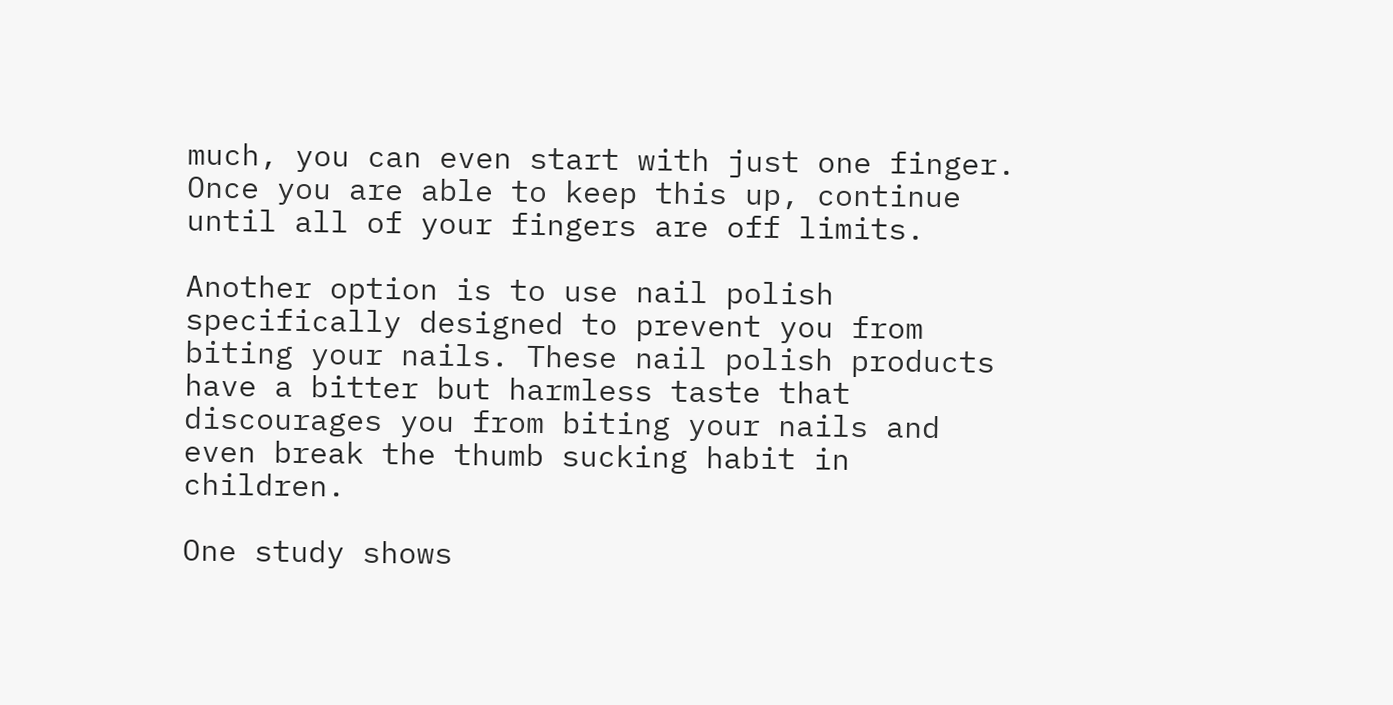much, you can even start with just one finger. Once you are able to keep this up, continue until all of your fingers are off limits.

Another option is to use nail polish specifically designed to prevent you from biting your nails. These nail polish products have a bitter but harmless taste that discourages you from biting your nails and even break the thumb sucking habit in children.

One study shows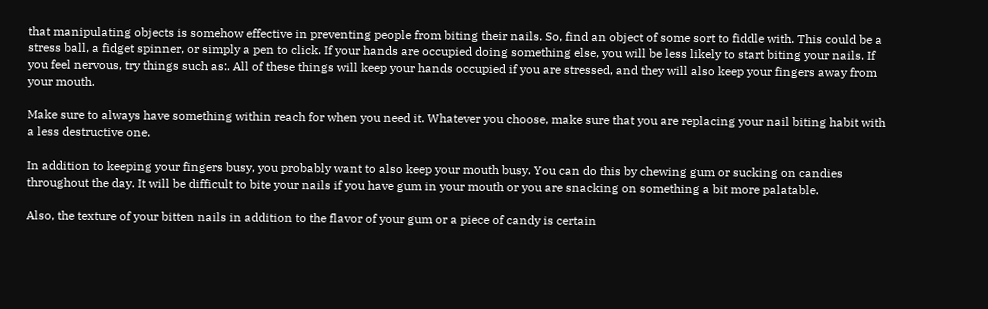that manipulating objects is somehow effective in preventing people from biting their nails. So, find an object of some sort to fiddle with. This could be a stress ball, a fidget spinner, or simply a pen to click. If your hands are occupied doing something else, you will be less likely to start biting your nails. If you feel nervous, try things such as:. All of these things will keep your hands occupied if you are stressed, and they will also keep your fingers away from your mouth.

Make sure to always have something within reach for when you need it. Whatever you choose, make sure that you are replacing your nail biting habit with a less destructive one.

In addition to keeping your fingers busy, you probably want to also keep your mouth busy. You can do this by chewing gum or sucking on candies throughout the day. It will be difficult to bite your nails if you have gum in your mouth or you are snacking on something a bit more palatable.

Also, the texture of your bitten nails in addition to the flavor of your gum or a piece of candy is certain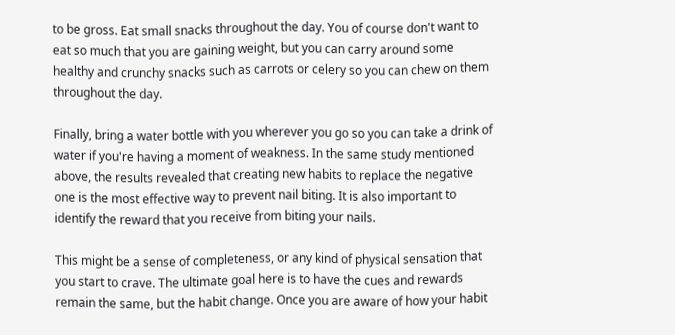to be gross. Eat small snacks throughout the day. You of course don't want to eat so much that you are gaining weight, but you can carry around some healthy and crunchy snacks such as carrots or celery so you can chew on them throughout the day.

Finally, bring a water bottle with you wherever you go so you can take a drink of water if you're having a moment of weakness. In the same study mentioned above, the results revealed that creating new habits to replace the negative one is the most effective way to prevent nail biting. It is also important to identify the reward that you receive from biting your nails.

This might be a sense of completeness, or any kind of physical sensation that you start to crave. The ultimate goal here is to have the cues and rewards remain the same, but the habit change. Once you are aware of how your habit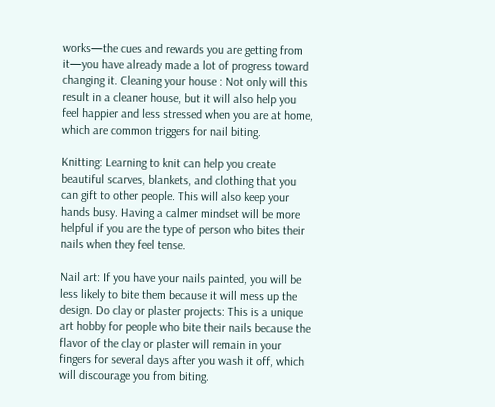works—the cues and rewards you are getting from it—you have already made a lot of progress toward changing it. Cleaning your house : Not only will this result in a cleaner house, but it will also help you feel happier and less stressed when you are at home, which are common triggers for nail biting.

Knitting: Learning to knit can help you create beautiful scarves, blankets, and clothing that you can gift to other people. This will also keep your hands busy. Having a calmer mindset will be more helpful if you are the type of person who bites their nails when they feel tense.

Nail art: If you have your nails painted, you will be less likely to bite them because it will mess up the design. Do clay or plaster projects: This is a unique art hobby for people who bite their nails because the flavor of the clay or plaster will remain in your fingers for several days after you wash it off, which will discourage you from biting.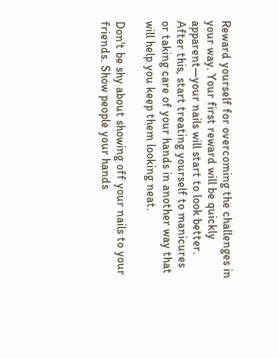Reward yourself for overcoming the challenges in your way. Your first reward will be quickly apparent—your nails will start to look better. After this, start treating yourself to manicures or taking care of your hands in another way that will help you keep them looking neat.

Don't be shy about showing off your nails to your friends. Show people your hands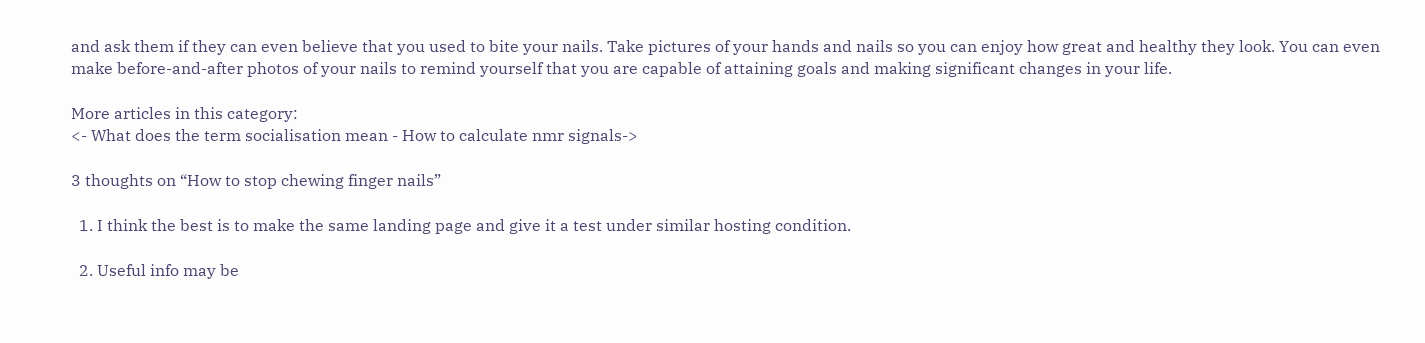and ask them if they can even believe that you used to bite your nails. Take pictures of your hands and nails so you can enjoy how great and healthy they look. You can even make before-and-after photos of your nails to remind yourself that you are capable of attaining goals and making significant changes in your life.

More articles in this category:
<- What does the term socialisation mean - How to calculate nmr signals->

3 thoughts on “How to stop chewing finger nails”

  1. I think the best is to make the same landing page and give it a test under similar hosting condition.

  2. Useful info may be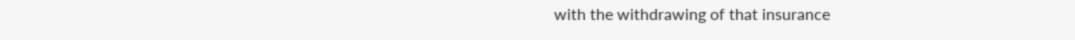with the withdrawing of that insurance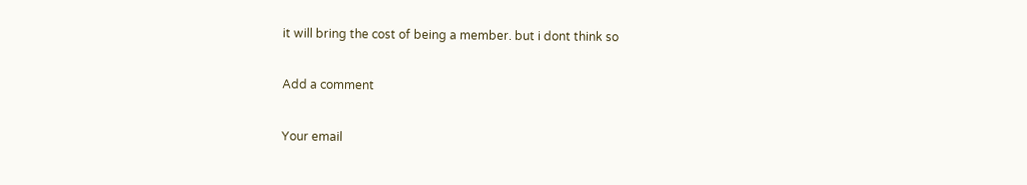it will bring the cost of being a member. but i dont think so

Add a comment

Your email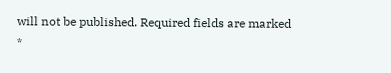will not be published. Required fields are marked *